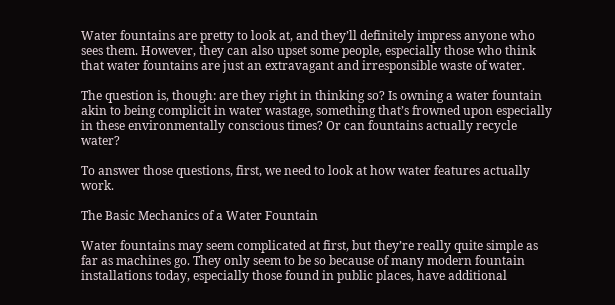Water fountains are pretty to look at, and they’ll definitely impress anyone who sees them. However, they can also upset some people, especially those who think that water fountains are just an extravagant and irresponsible waste of water.

The question is, though: are they right in thinking so? Is owning a water fountain akin to being complicit in water wastage, something that’s frowned upon especially in these environmentally conscious times? Or can fountains actually recycle water?

To answer those questions, first, we need to look at how water features actually work.

The Basic Mechanics of a Water Fountain

Water fountains may seem complicated at first, but they’re really quite simple as far as machines go. They only seem to be so because of many modern fountain installations today, especially those found in public places, have additional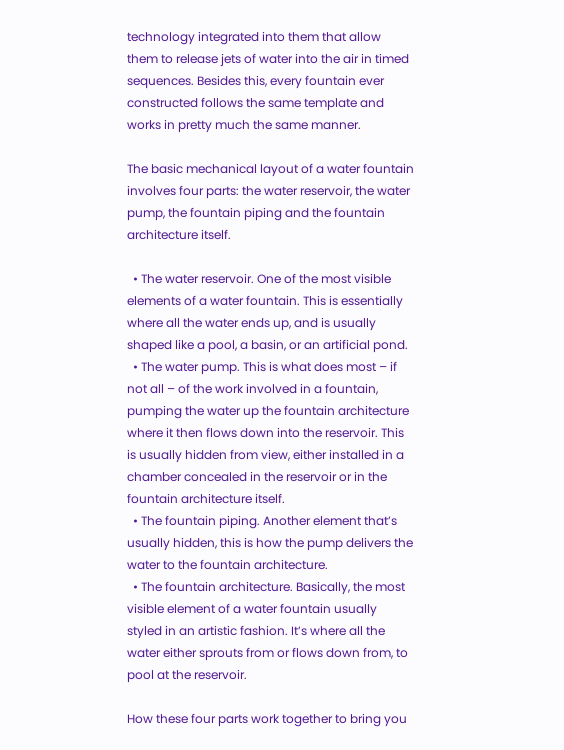technology integrated into them that allow them to release jets of water into the air in timed sequences. Besides this, every fountain ever constructed follows the same template and works in pretty much the same manner.

The basic mechanical layout of a water fountain involves four parts: the water reservoir, the water pump, the fountain piping and the fountain architecture itself.

  • The water reservoir. One of the most visible elements of a water fountain. This is essentially where all the water ends up, and is usually shaped like a pool, a basin, or an artificial pond.
  • The water pump. This is what does most – if not all – of the work involved in a fountain, pumping the water up the fountain architecture where it then flows down into the reservoir. This is usually hidden from view, either installed in a chamber concealed in the reservoir or in the fountain architecture itself.
  • The fountain piping. Another element that’s usually hidden, this is how the pump delivers the water to the fountain architecture.
  • The fountain architecture. Basically, the most visible element of a water fountain usually styled in an artistic fashion. It’s where all the water either sprouts from or flows down from, to pool at the reservoir.

How these four parts work together to bring you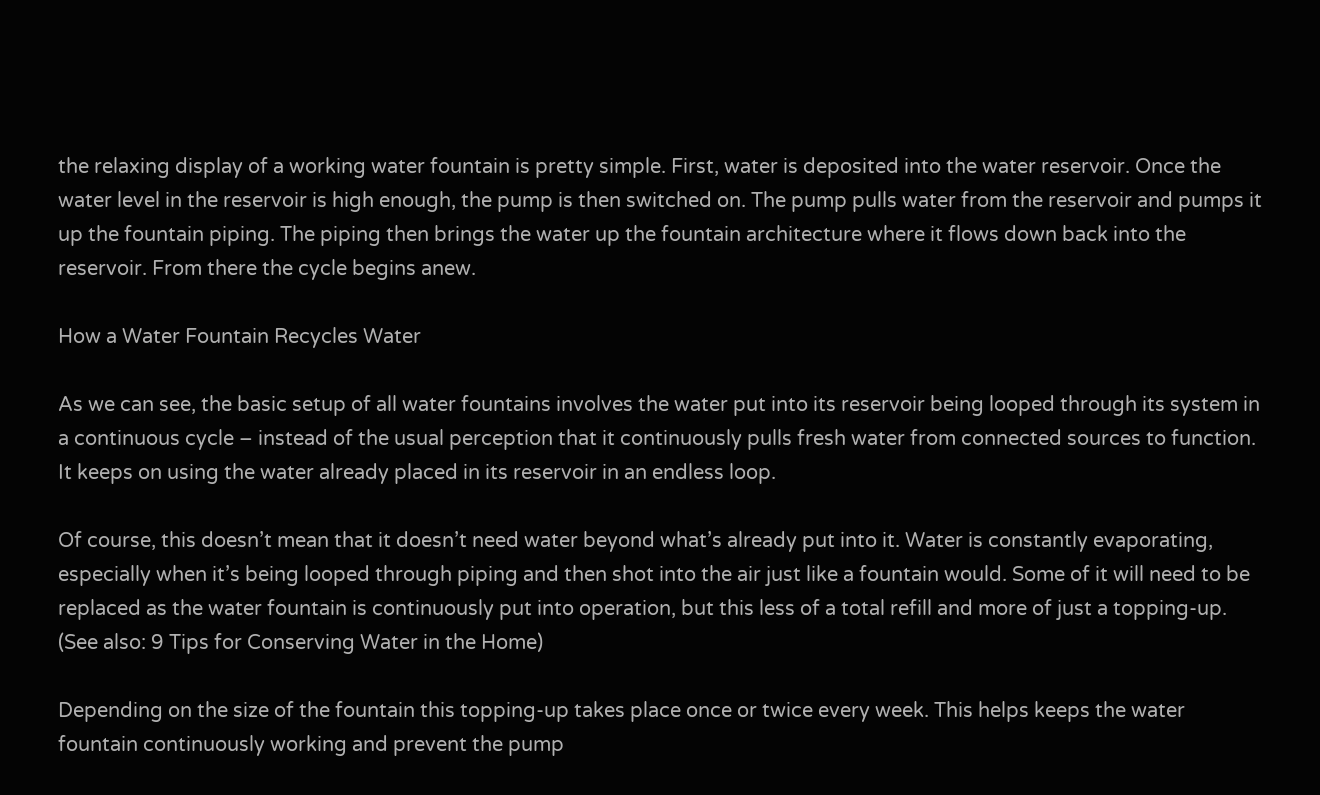the relaxing display of a working water fountain is pretty simple. First, water is deposited into the water reservoir. Once the water level in the reservoir is high enough, the pump is then switched on. The pump pulls water from the reservoir and pumps it up the fountain piping. The piping then brings the water up the fountain architecture where it flows down back into the reservoir. From there the cycle begins anew.

How a Water Fountain Recycles Water

As we can see, the basic setup of all water fountains involves the water put into its reservoir being looped through its system in a continuous cycle – instead of the usual perception that it continuously pulls fresh water from connected sources to function. It keeps on using the water already placed in its reservoir in an endless loop.

Of course, this doesn’t mean that it doesn’t need water beyond what’s already put into it. Water is constantly evaporating, especially when it’s being looped through piping and then shot into the air just like a fountain would. Some of it will need to be replaced as the water fountain is continuously put into operation, but this less of a total refill and more of just a topping-up. (See also: 9 Tips for Conserving Water in the Home)

Depending on the size of the fountain this topping-up takes place once or twice every week. This helps keeps the water fountain continuously working and prevent the pump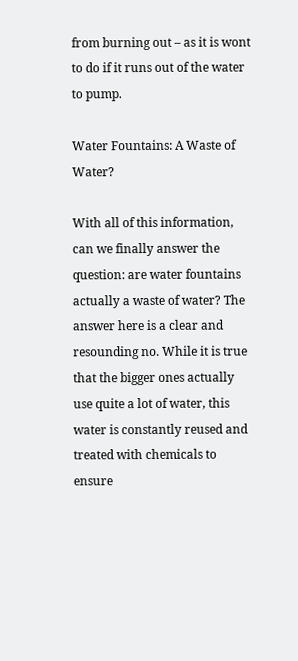from burning out – as it is wont to do if it runs out of the water to pump.

Water Fountains: A Waste of Water?

With all of this information, can we finally answer the question: are water fountains actually a waste of water? The answer here is a clear and resounding no. While it is true that the bigger ones actually use quite a lot of water, this water is constantly reused and treated with chemicals to ensure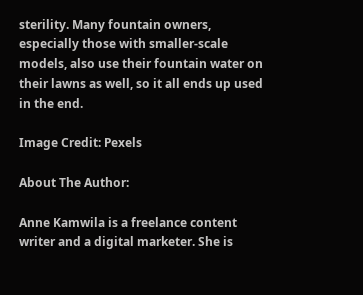sterility. Many fountain owners, especially those with smaller-scale models, also use their fountain water on their lawns as well, so it all ends up used in the end.

Image Credit: Pexels

About The Author:

Anne Kamwila is a freelance content writer and a digital marketer. She is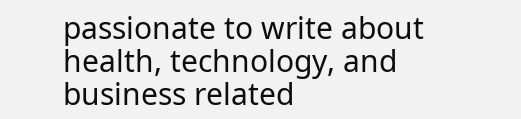passionate to write about health, technology, and business related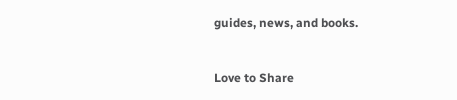guides, news, and books.


Love to Share